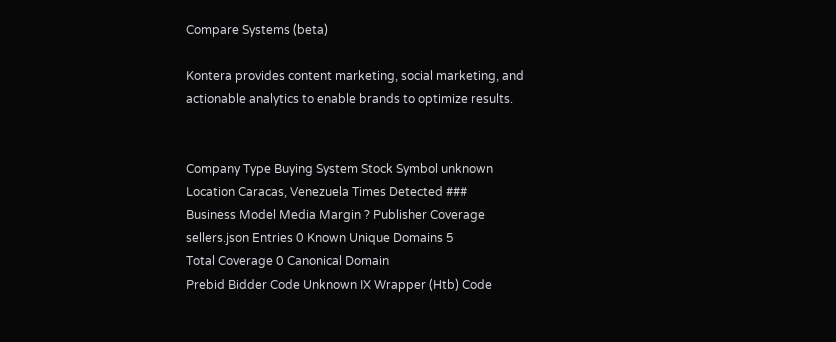Compare Systems (beta)

Kontera provides content marketing, social marketing, and actionable analytics to enable brands to optimize results.


Company Type Buying System Stock Symbol unknown
Location Caracas, Venezuela Times Detected ###
Business Model Media Margin ? Publisher Coverage
sellers.json Entries 0 Known Unique Domains 5
Total Coverage 0 Canonical Domain
Prebid Bidder Code Unknown IX Wrapper (Htb) Code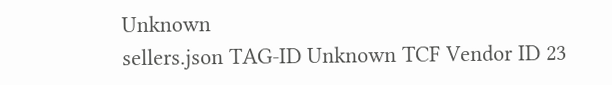Unknown
sellers.json TAG-ID Unknown TCF Vendor ID 23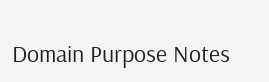Domain Purpose Notes